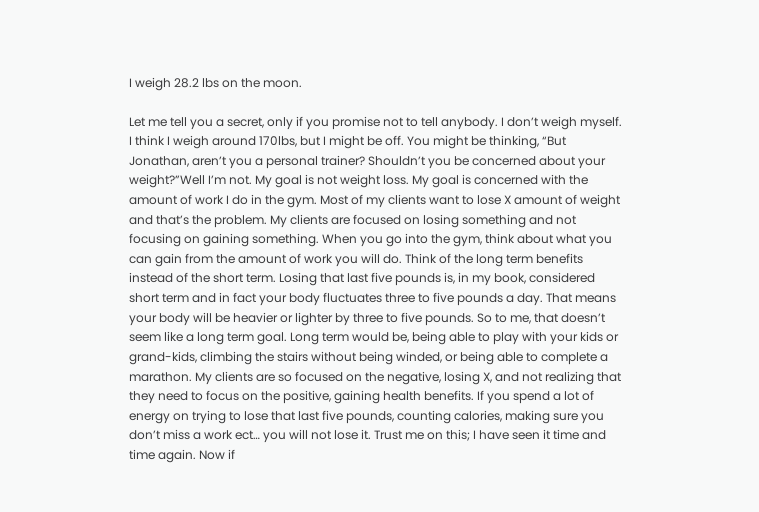I weigh 28.2 lbs on the moon.

Let me tell you a secret, only if you promise not to tell anybody. I don’t weigh myself. I think I weigh around 170lbs, but I might be off. You might be thinking, “But Jonathan, aren’t you a personal trainer? Shouldn’t you be concerned about your weight?”Well I’m not. My goal is not weight loss. My goal is concerned with the amount of work I do in the gym. Most of my clients want to lose X amount of weight and that’s the problem. My clients are focused on losing something and not focusing on gaining something. When you go into the gym, think about what you can gain from the amount of work you will do. Think of the long term benefits instead of the short term. Losing that last five pounds is, in my book, considered short term and in fact your body fluctuates three to five pounds a day. That means your body will be heavier or lighter by three to five pounds. So to me, that doesn’t seem like a long term goal. Long term would be, being able to play with your kids or grand-kids, climbing the stairs without being winded, or being able to complete a marathon. My clients are so focused on the negative, losing X, and not realizing that they need to focus on the positive, gaining health benefits. If you spend a lot of energy on trying to lose that last five pounds, counting calories, making sure you don’t miss a work ect… you will not lose it. Trust me on this; I have seen it time and time again. Now if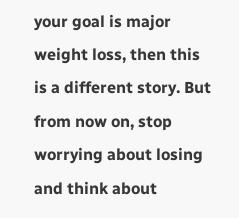your goal is major weight loss, then this is a different story. But from now on, stop worrying about losing and think about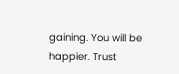gaining. You will be happier. Trust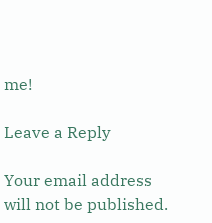me!

Leave a Reply

Your email address will not be published.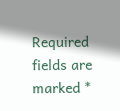Required fields are marked *